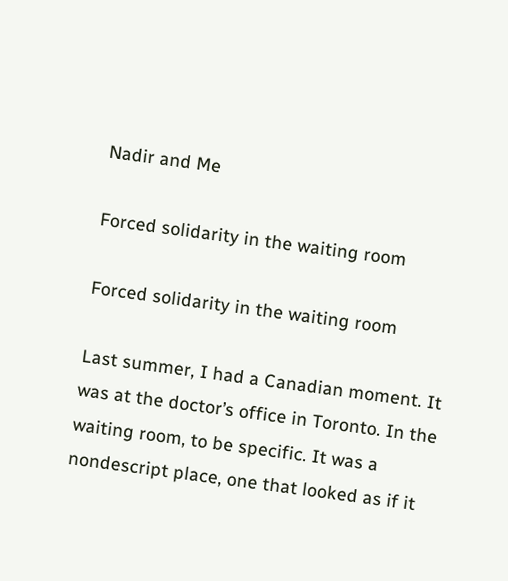Nadir and Me

Forced solidarity in the waiting room

Forced solidarity in the waiting room

Last summer, I had a Canadian moment. It was at the doctor’s office in Toronto. In the waiting room, to be specific. It was a nondescript place, one that looked as if it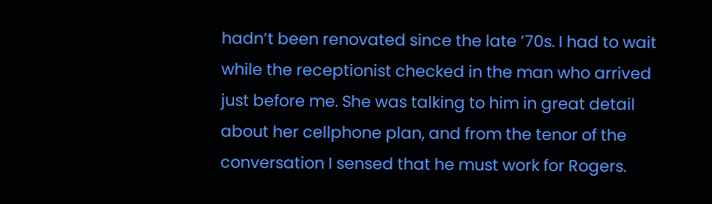hadn’t been renovated since the late ’70s. I had to wait while the receptionist checked in the man who arrived just before me. She was talking to him in great detail about her cellphone plan, and from the tenor of the conversation I sensed that he must work for Rogers.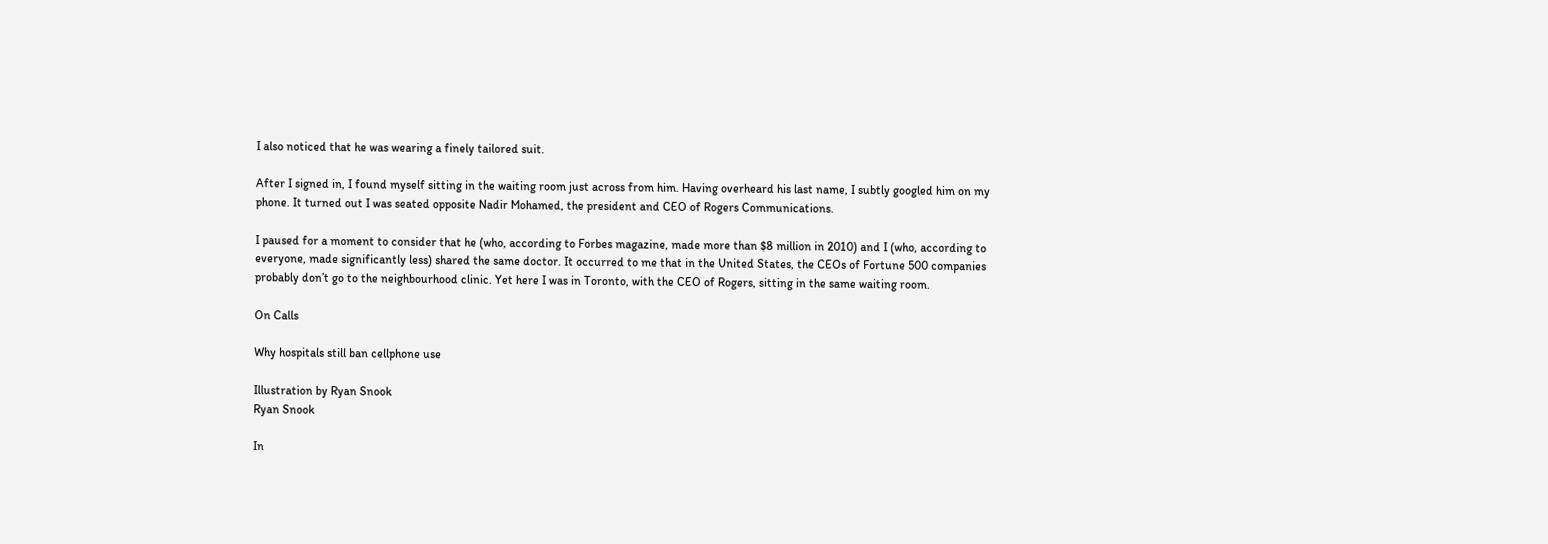I also noticed that he was wearing a finely tailored suit.

After I signed in, I found myself sitting in the waiting room just across from him. Having overheard his last name, I subtly googled him on my phone. It turned out I was seated opposite Nadir Mohamed, the president and CEO of Rogers Communications.

I paused for a moment to consider that he (who, according to Forbes magazine, made more than $8 million in 2010) and I (who, according to everyone, made significantly less) shared the same doctor. It occurred to me that in the United States, the CEOs of Fortune 500 companies probably don’t go to the neighbourhood clinic. Yet here I was in Toronto, with the CEO of Rogers, sitting in the same waiting room.

On Calls

Why hospitals still ban cellphone use

Illustration by Ryan Snook
Ryan Snook

In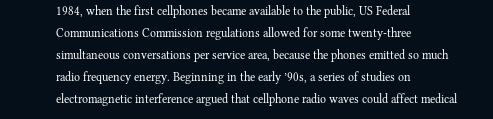1984, when the first cellphones became available to the public, US Federal Communications Commission regulations allowed for some twenty-three simultaneous conversations per service area, because the phones emitted so much radio frequency energy. Beginning in the early ’90s, a series of studies on electromagnetic interference argued that cellphone radio waves could affect medical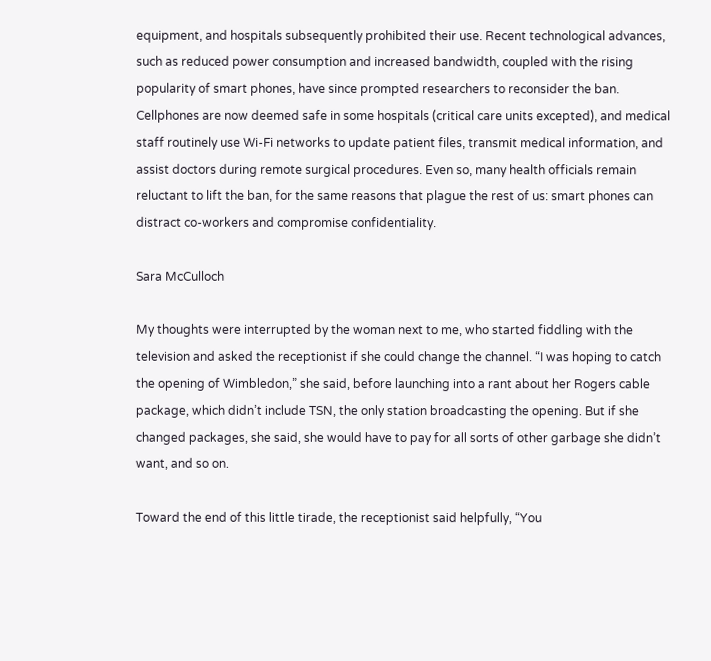equipment, and hospitals subsequently prohibited their use. Recent technological advances, such as reduced power consumption and increased bandwidth, coupled with the rising popularity of smart phones, have since prompted researchers to reconsider the ban. Cellphones are now deemed safe in some hospitals (critical care units excepted), and medical staff routinely use Wi-Fi networks to update patient files, transmit medical information, and assist doctors during remote surgical procedures. Even so, many health officials remain reluctant to lift the ban, for the same reasons that plague the rest of us: smart phones can distract co-workers and compromise confidentiality.

Sara McCulloch

My thoughts were interrupted by the woman next to me, who started fiddling with the television and asked the receptionist if she could change the channel. “I was hoping to catch the opening of Wimbledon,” she said, before launching into a rant about her Rogers cable package, which didn’t include TSN, the only station broadcasting the opening. But if she changed packages, she said, she would have to pay for all sorts of other garbage she didn’t want, and so on.

Toward the end of this little tirade, the receptionist said helpfully, “You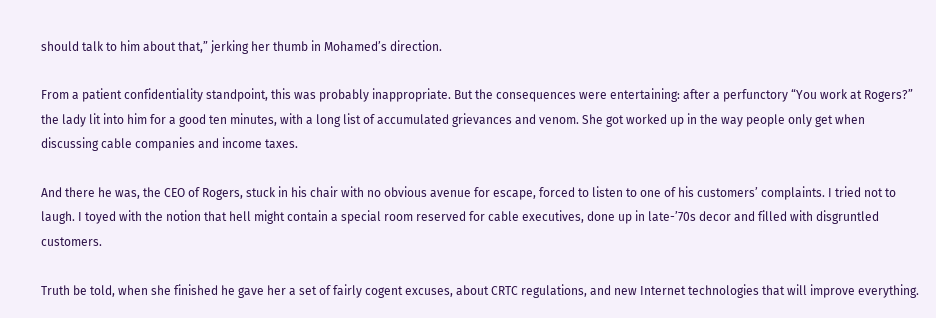should talk to him about that,” jerking her thumb in Mohamed’s direction.

From a patient confidentiality standpoint, this was probably inappropriate. But the consequences were entertaining: after a perfunctory “You work at Rogers?” the lady lit into him for a good ten minutes, with a long list of accumulated grievances and venom. She got worked up in the way people only get when discussing cable companies and income taxes.

And there he was, the CEO of Rogers, stuck in his chair with no obvious avenue for escape, forced to listen to one of his customers’ complaints. I tried not to laugh. I toyed with the notion that hell might contain a special room reserved for cable executives, done up in late-’70s decor and filled with disgruntled customers.

Truth be told, when she finished he gave her a set of fairly cogent excuses, about CRTC regulations, and new Internet technologies that will improve everything.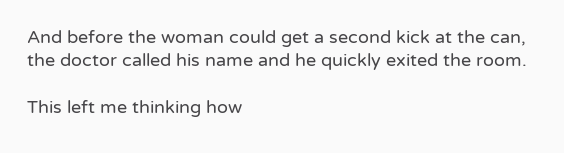And before the woman could get a second kick at the can, the doctor called his name and he quickly exited the room.

This left me thinking how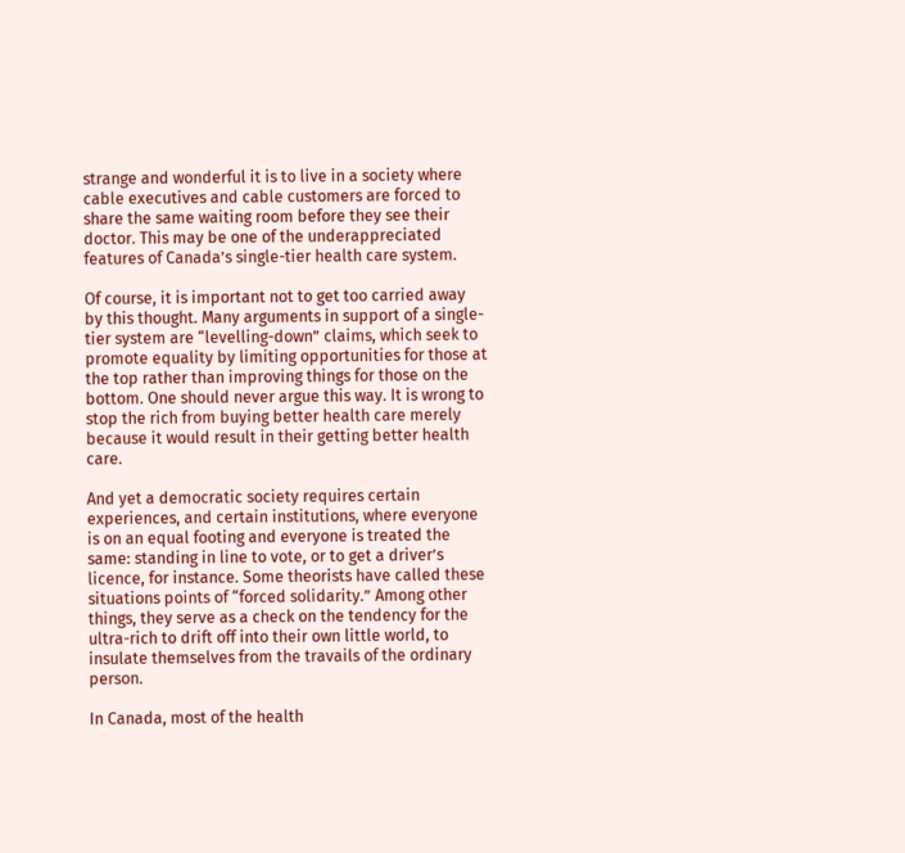strange and wonderful it is to live in a society where cable executives and cable customers are forced to share the same waiting room before they see their doctor. This may be one of the underappreciated features of Canada’s single-tier health care system.

Of course, it is important not to get too carried away by this thought. Many arguments in support of a single-tier system are “levelling-down” claims, which seek to promote equality by limiting opportunities for those at the top rather than improving things for those on the bottom. One should never argue this way. It is wrong to stop the rich from buying better health care merely because it would result in their getting better health care.

And yet a democratic society requires certain experiences, and certain institutions, where everyone is on an equal footing and everyone is treated the same: standing in line to vote, or to get a driver’s licence, for instance. Some theorists have called these situations points of “forced solidarity.” Among other things, they serve as a check on the tendency for the ultra-rich to drift off into their own little world, to insulate themselves from the travails of the ordinary person.

In Canada, most of the health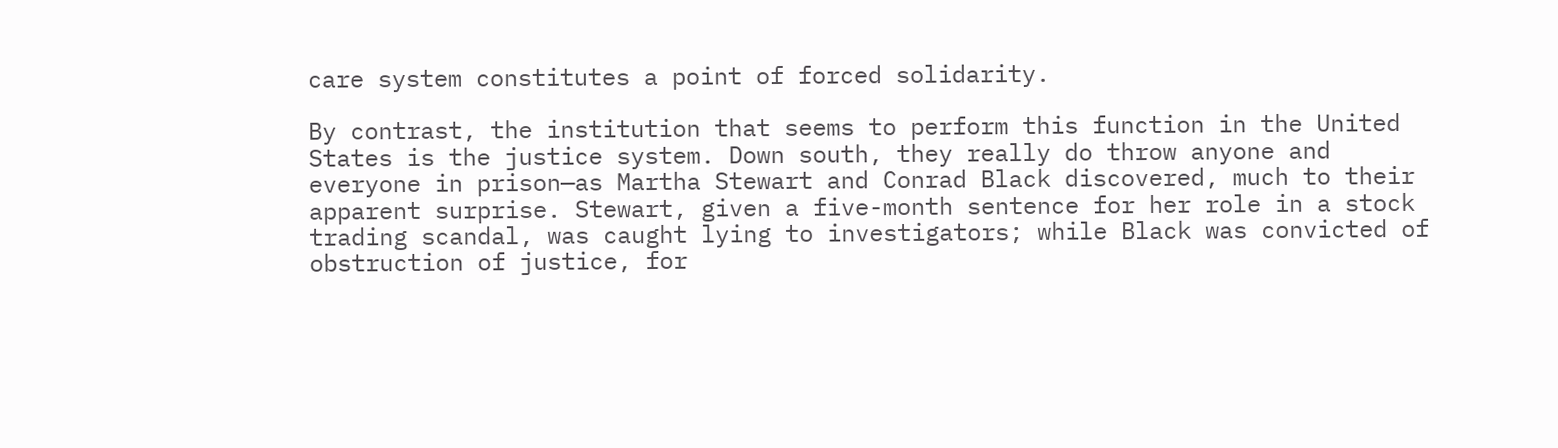care system constitutes a point of forced solidarity.

By contrast, the institution that seems to perform this function in the United States is the justice system. Down south, they really do throw anyone and everyone in prison—as Martha Stewart and Conrad Black discovered, much to their apparent surprise. Stewart, given a five-month sentence for her role in a stock trading scandal, was caught lying to investigators; while Black was convicted of obstruction of justice, for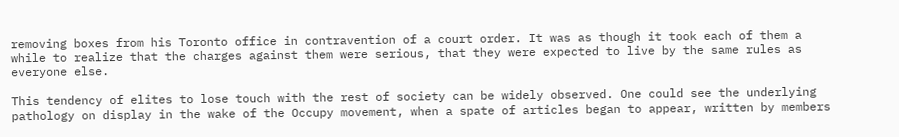removing boxes from his Toronto office in contravention of a court order. It was as though it took each of them a while to realize that the charges against them were serious, that they were expected to live by the same rules as everyone else.

This tendency of elites to lose touch with the rest of society can be widely observed. One could see the underlying pathology on display in the wake of the Occupy movement, when a spate of articles began to appear, written by members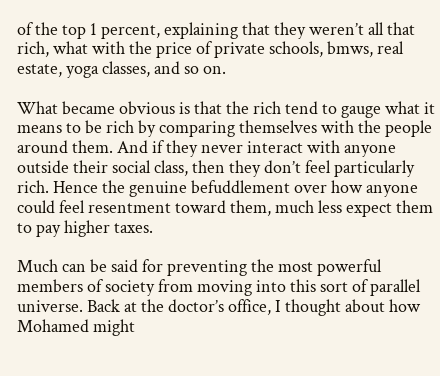of the top 1 percent, explaining that they weren’t all that rich, what with the price of private schools, bmws, real estate, yoga classes, and so on.

What became obvious is that the rich tend to gauge what it means to be rich by comparing themselves with the people around them. And if they never interact with anyone outside their social class, then they don’t feel particularly rich. Hence the genuine befuddlement over how anyone could feel resentment toward them, much less expect them to pay higher taxes.

Much can be said for preventing the most powerful members of society from moving into this sort of parallel universe. Back at the doctor’s office, I thought about how Mohamed might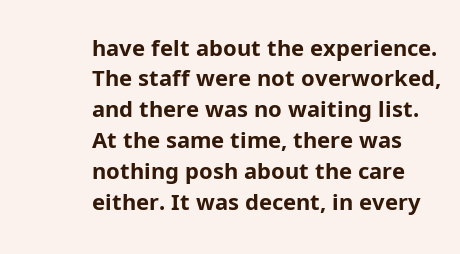have felt about the experience. The staff were not overworked, and there was no waiting list. At the same time, there was nothing posh about the care either. It was decent, in every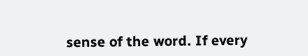sense of the word. If every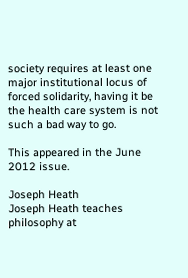society requires at least one major institutional locus of forced solidarity, having it be the health care system is not such a bad way to go.

This appeared in the June 2012 issue.

Joseph Heath
Joseph Heath teaches philosophy at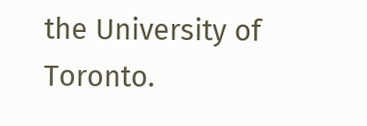the University of Toronto.